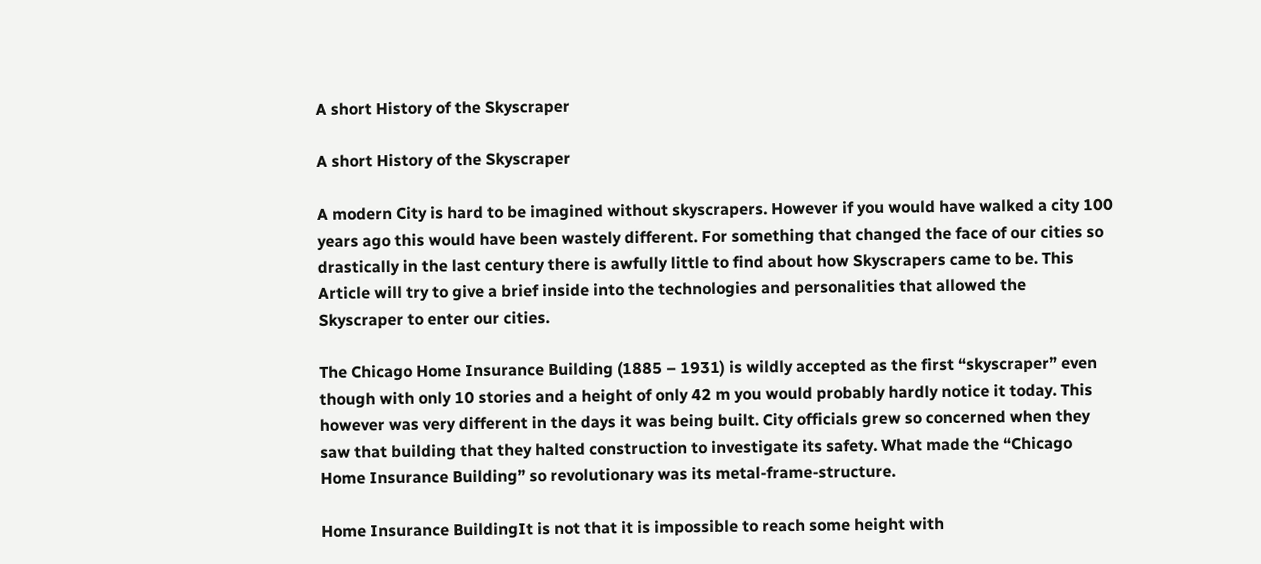A short History of the Skyscraper

A short History of the Skyscraper

A modern City is hard to be imagined without skyscrapers. However if you would have walked a city 100 years ago this would have been wastely different. For something that changed the face of our cities so drastically in the last century there is awfully little to find about how Skyscrapers came to be. This Article will try to give a brief inside into the technologies and personalities that allowed the Skyscraper to enter our cities.

The Chicago Home Insurance Building (1885 – 1931) is wildly accepted as the first “skyscraper” even though with only 10 stories and a height of only 42 m you would probably hardly notice it today. This however was very different in the days it was being built. City officials grew so concerned when they saw that building that they halted construction to investigate its safety. What made the “Chicago Home Insurance Building” so revolutionary was its metal-frame-structure.

Home Insurance BuildingIt is not that it is impossible to reach some height with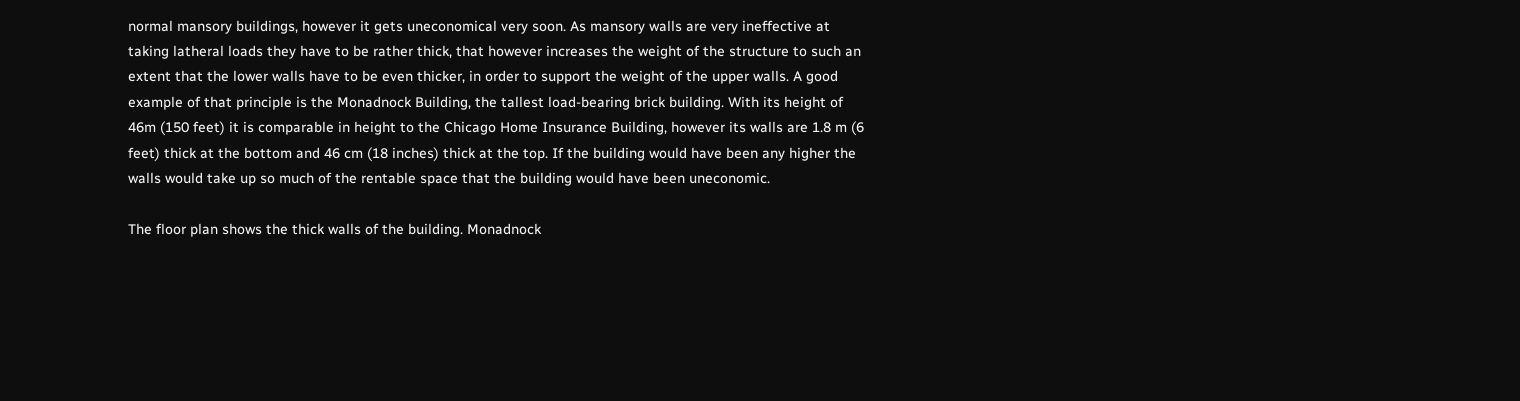normal mansory buildings, however it gets uneconomical very soon. As mansory walls are very ineffective at taking latheral loads they have to be rather thick, that however increases the weight of the structure to such an extent that the lower walls have to be even thicker, in order to support the weight of the upper walls. A good example of that principle is the Monadnock Building, the tallest load-bearing brick building. With its height of 46m (150 feet) it is comparable in height to the Chicago Home Insurance Building, however its walls are 1.8 m (6 feet) thick at the bottom and 46 cm (18 inches) thick at the top. If the building would have been any higher the walls would take up so much of the rentable space that the building would have been uneconomic.

The floor plan shows the thick walls of the building. Monadnock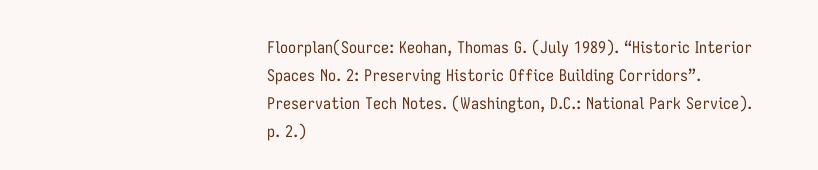Floorplan(Source: Keohan, Thomas G. (July 1989). “Historic Interior Spaces No. 2: Preserving Historic Office Building Corridors”. Preservation Tech Notes. (Washington, D.C.: National Park Service). p. 2.)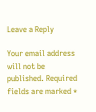Leave a Reply

Your email address will not be published. Required fields are marked *